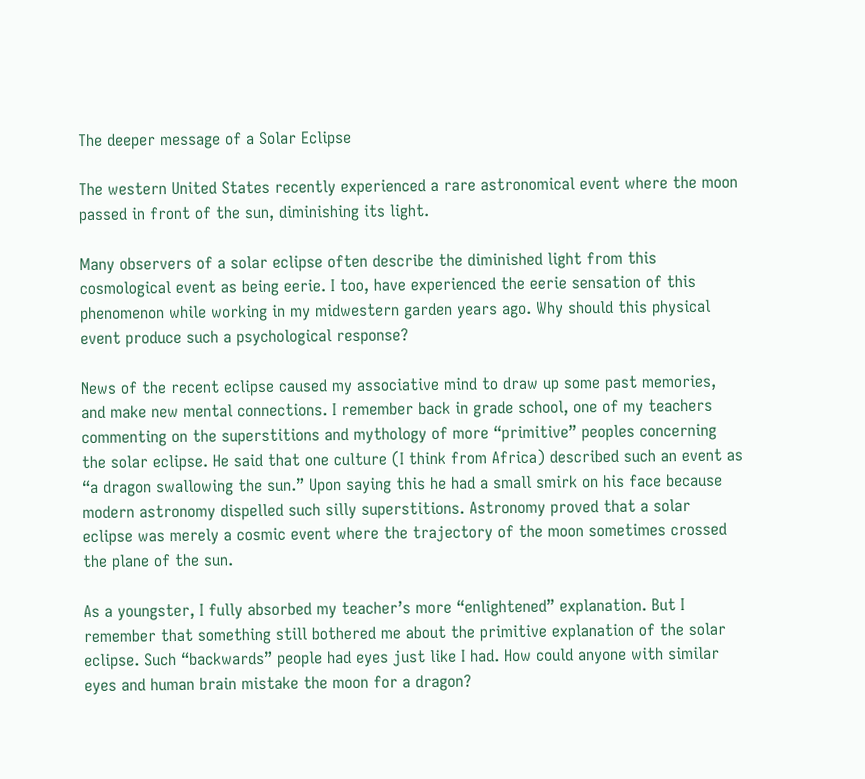The deeper message of a Solar Eclipse

The western United States recently experienced a rare astronomical event where the moon passed in front of the sun, diminishing its light.

Many observers of a solar eclipse often describe the diminished light from this cosmological event as being eerie. I too, have experienced the eerie sensation of this phenomenon while working in my midwestern garden years ago. Why should this physical event produce such a psychological response?

News of the recent eclipse caused my associative mind to draw up some past memories, and make new mental connections. I remember back in grade school, one of my teachers commenting on the superstitions and mythology of more “primitive” peoples concerning the solar eclipse. He said that one culture (I think from Africa) described such an event as “a dragon swallowing the sun.” Upon saying this he had a small smirk on his face because modern astronomy dispelled such silly superstitions. Astronomy proved that a solar eclipse was merely a cosmic event where the trajectory of the moon sometimes crossed the plane of the sun.

As a youngster, I fully absorbed my teacher’s more “enlightened” explanation. But I remember that something still bothered me about the primitive explanation of the solar eclipse. Such “backwards” people had eyes just like I had. How could anyone with similar eyes and human brain mistake the moon for a dragon?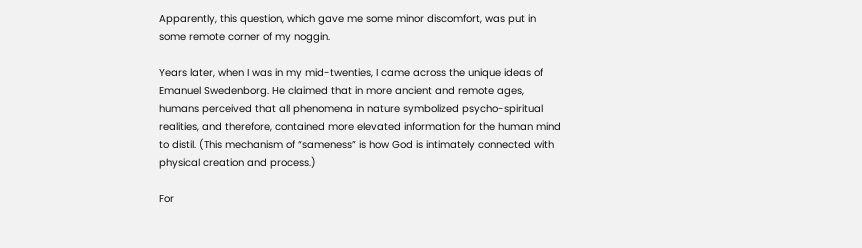Apparently, this question, which gave me some minor discomfort, was put in some remote corner of my noggin.

Years later, when I was in my mid-twenties, I came across the unique ideas of Emanuel Swedenborg. He claimed that in more ancient and remote ages, humans perceived that all phenomena in nature symbolized psycho-spiritual realities, and therefore, contained more elevated information for the human mind to distil. (This mechanism of “sameness” is how God is intimately connected with physical creation and process.)

For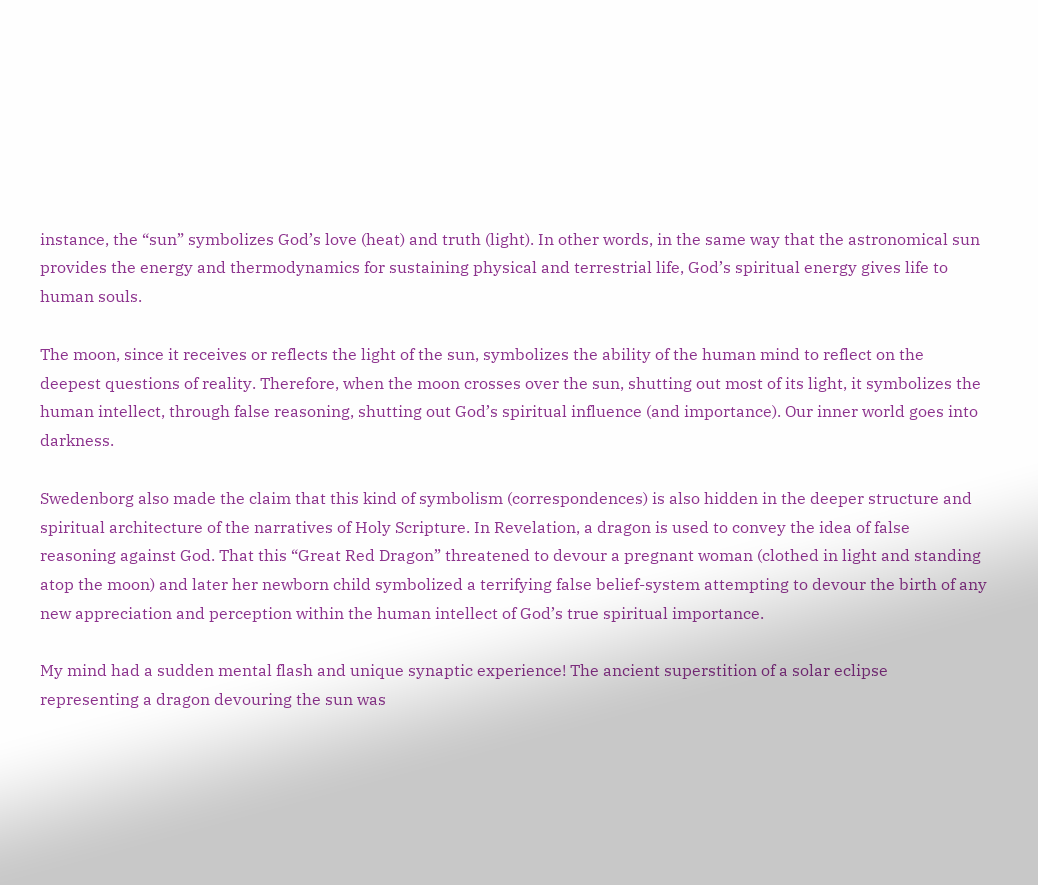instance, the “sun” symbolizes God’s love (heat) and truth (light). In other words, in the same way that the astronomical sun provides the energy and thermodynamics for sustaining physical and terrestrial life, God’s spiritual energy gives life to human souls.

The moon, since it receives or reflects the light of the sun, symbolizes the ability of the human mind to reflect on the deepest questions of reality. Therefore, when the moon crosses over the sun, shutting out most of its light, it symbolizes the human intellect, through false reasoning, shutting out God’s spiritual influence (and importance). Our inner world goes into darkness.

Swedenborg also made the claim that this kind of symbolism (correspondences) is also hidden in the deeper structure and spiritual architecture of the narratives of Holy Scripture. In Revelation, a dragon is used to convey the idea of false reasoning against God. That this “Great Red Dragon” threatened to devour a pregnant woman (clothed in light and standing atop the moon) and later her newborn child symbolized a terrifying false belief-system attempting to devour the birth of any new appreciation and perception within the human intellect of God’s true spiritual importance.

My mind had a sudden mental flash and unique synaptic experience! The ancient superstition of a solar eclipse representing a dragon devouring the sun was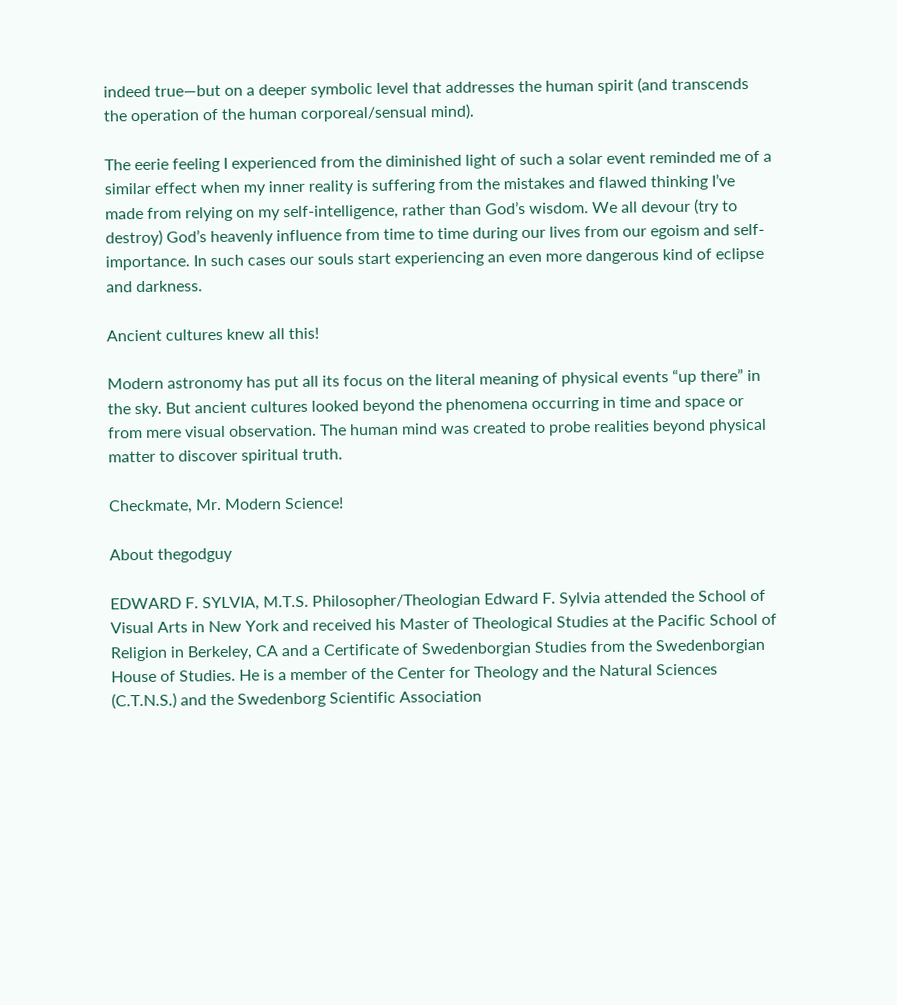indeed true—but on a deeper symbolic level that addresses the human spirit (and transcends the operation of the human corporeal/sensual mind).

The eerie feeling I experienced from the diminished light of such a solar event reminded me of a similar effect when my inner reality is suffering from the mistakes and flawed thinking I’ve made from relying on my self-intelligence, rather than God’s wisdom. We all devour (try to destroy) God’s heavenly influence from time to time during our lives from our egoism and self-importance. In such cases our souls start experiencing an even more dangerous kind of eclipse and darkness.

Ancient cultures knew all this!

Modern astronomy has put all its focus on the literal meaning of physical events “up there” in the sky. But ancient cultures looked beyond the phenomena occurring in time and space or from mere visual observation. The human mind was created to probe realities beyond physical matter to discover spiritual truth.

Checkmate, Mr. Modern Science!

About thegodguy

EDWARD F. SYLVIA, M.T.S. Philosopher/Theologian Edward F. Sylvia attended the School of Visual Arts in New York and received his Master of Theological Studies at the Pacific School of Religion in Berkeley, CA and a Certificate of Swedenborgian Studies from the Swedenborgian House of Studies. He is a member of the Center for Theology and the Natural Sciences (C.T.N.S.) and the Swedenborg Scientific Association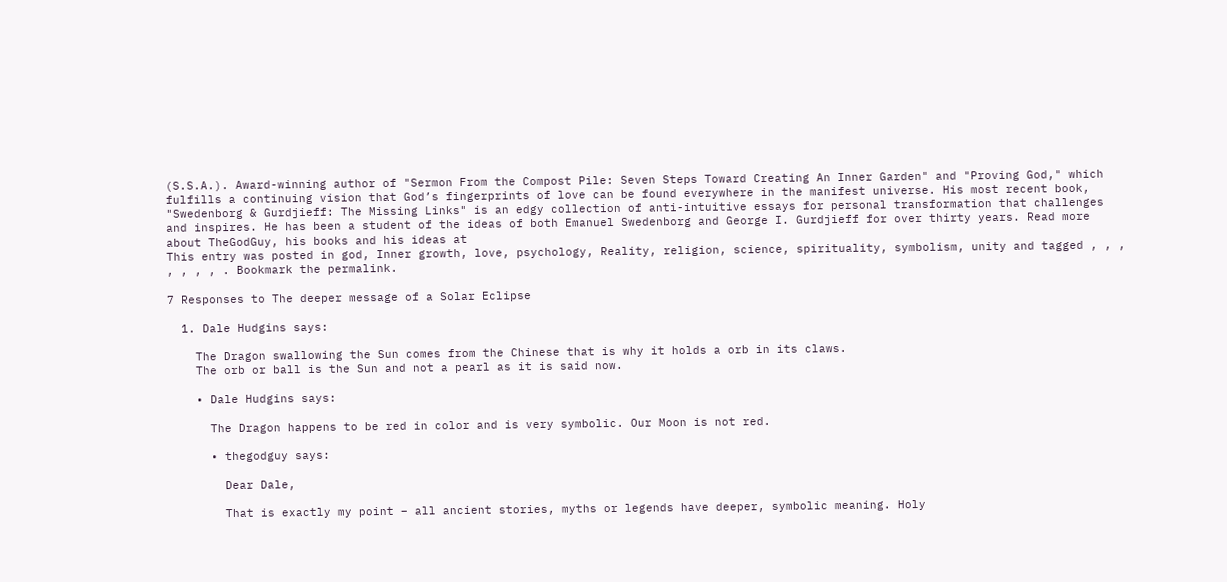(S.S.A.). Award-winning author of "Sermon From the Compost Pile: Seven Steps Toward Creating An Inner Garden" and "Proving God," which fulfills a continuing vision that God’s fingerprints of love can be found everywhere in the manifest universe. His most recent book, "Swedenborg & Gurdjieff: The Missing Links" is an edgy collection of anti-intuitive essays for personal transformation that challenges and inspires. He has been a student of the ideas of both Emanuel Swedenborg and George I. Gurdjieff for over thirty years. Read more about TheGodGuy, his books and his ideas at
This entry was posted in god, Inner growth, love, psychology, Reality, religion, science, spirituality, symbolism, unity and tagged , , , , , , , . Bookmark the permalink.

7 Responses to The deeper message of a Solar Eclipse

  1. Dale Hudgins says:

    The Dragon swallowing the Sun comes from the Chinese that is why it holds a orb in its claws.
    The orb or ball is the Sun and not a pearl as it is said now.

    • Dale Hudgins says:

      The Dragon happens to be red in color and is very symbolic. Our Moon is not red.

      • thegodguy says:

        Dear Dale,

        That is exactly my point – all ancient stories, myths or legends have deeper, symbolic meaning. Holy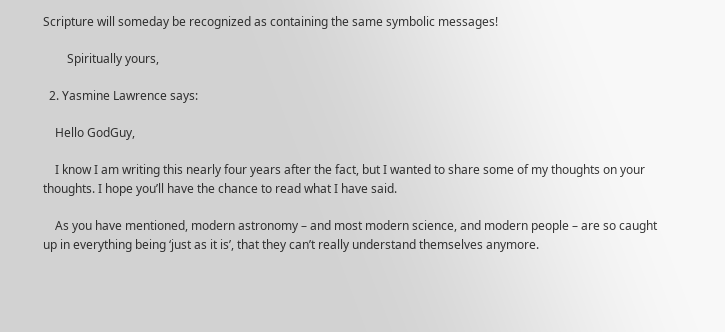Scripture will someday be recognized as containing the same symbolic messages!

        Spiritually yours,

  2. Yasmine Lawrence says:

    Hello GodGuy,

    I know I am writing this nearly four years after the fact, but I wanted to share some of my thoughts on your thoughts. I hope you’ll have the chance to read what I have said.

    As you have mentioned, modern astronomy – and most modern science, and modern people – are so caught up in everything being ‘just as it is’, that they can’t really understand themselves anymore.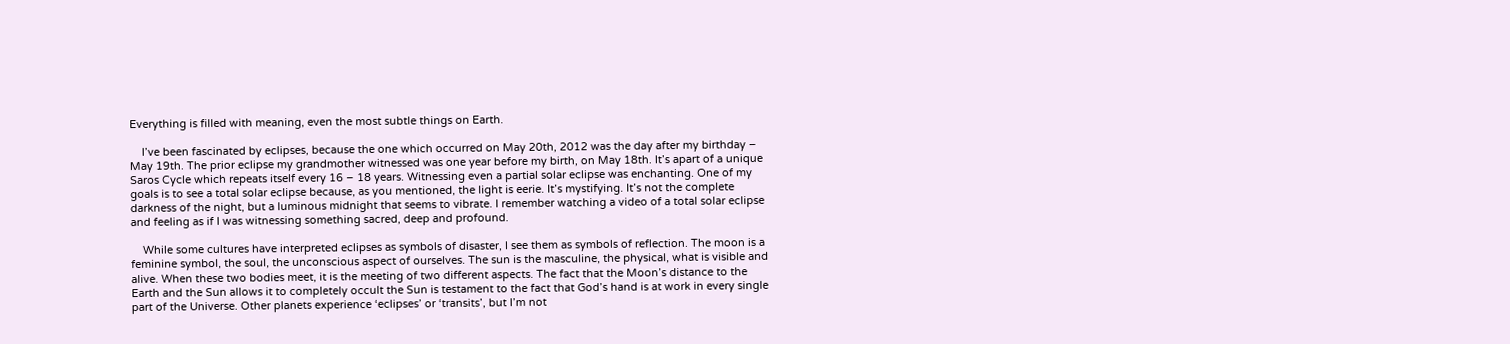Everything is filled with meaning, even the most subtle things on Earth.

    I’ve been fascinated by eclipses, because the one which occurred on May 20th, 2012 was the day after my birthday – May 19th. The prior eclipse my grandmother witnessed was one year before my birth, on May 18th. It’s apart of a unique Saros Cycle which repeats itself every 16 – 18 years. Witnessing even a partial solar eclipse was enchanting. One of my goals is to see a total solar eclipse because, as you mentioned, the light is eerie. It’s mystifying. It’s not the complete darkness of the night, but a luminous midnight that seems to vibrate. I remember watching a video of a total solar eclipse and feeling as if I was witnessing something sacred, deep and profound.

    While some cultures have interpreted eclipses as symbols of disaster, I see them as symbols of reflection. The moon is a feminine symbol, the soul, the unconscious aspect of ourselves. The sun is the masculine, the physical, what is visible and alive. When these two bodies meet, it is the meeting of two different aspects. The fact that the Moon’s distance to the Earth and the Sun allows it to completely occult the Sun is testament to the fact that God’s hand is at work in every single part of the Universe. Other planets experience ‘eclipses’ or ‘transits’, but I’m not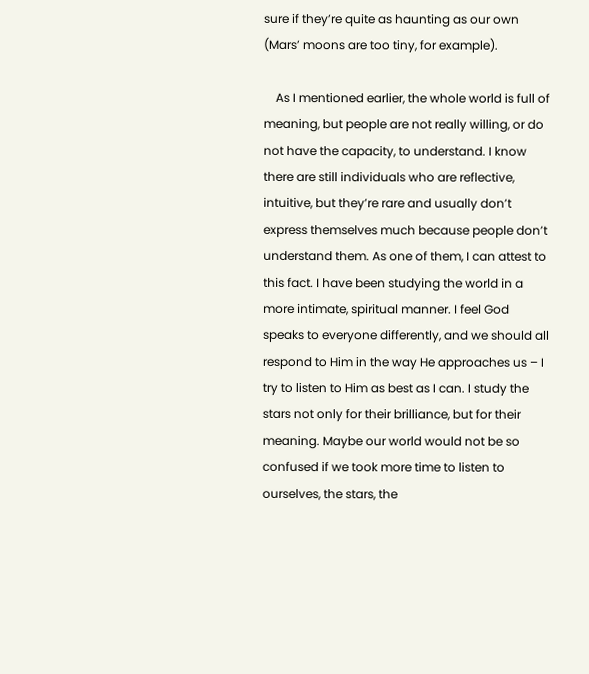sure if they’re quite as haunting as our own (Mars’ moons are too tiny, for example).

    As I mentioned earlier, the whole world is full of meaning, but people are not really willing, or do not have the capacity, to understand. I know there are still individuals who are reflective, intuitive, but they’re rare and usually don’t express themselves much because people don’t understand them. As one of them, I can attest to this fact. I have been studying the world in a more intimate, spiritual manner. I feel God speaks to everyone differently, and we should all respond to Him in the way He approaches us – I try to listen to Him as best as I can. I study the stars not only for their brilliance, but for their meaning. Maybe our world would not be so confused if we took more time to listen to ourselves, the stars, the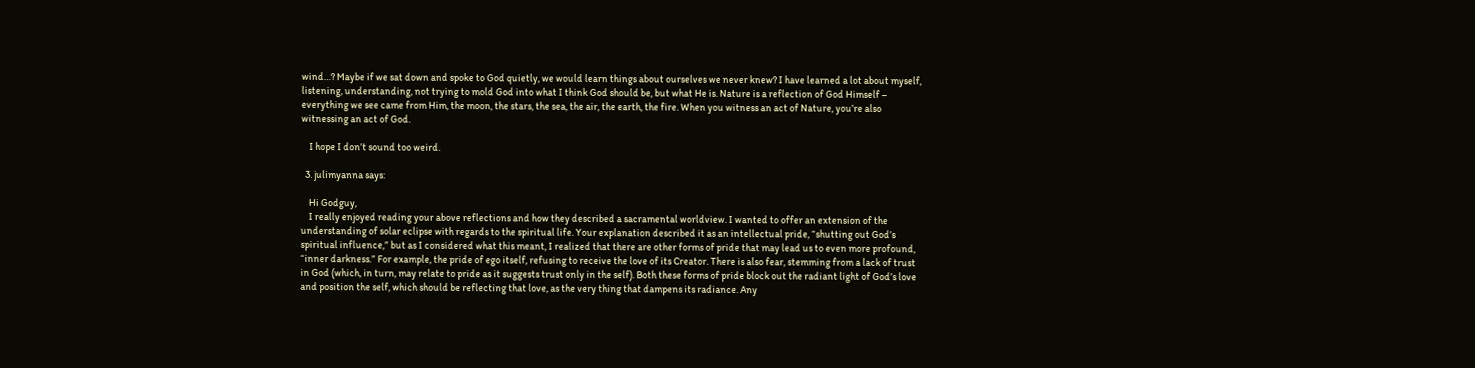wind…? Maybe if we sat down and spoke to God quietly, we would learn things about ourselves we never knew? I have learned a lot about myself, listening, understanding, not trying to mold God into what I think God should be, but what He is. Nature is a reflection of God Himself – everything we see came from Him, the moon, the stars, the sea, the air, the earth, the fire. When you witness an act of Nature, you’re also witnessing an act of God.

    I hope I don’t sound too weird.

  3. julimyanna says:

    Hi Godguy,
    I really enjoyed reading your above reflections and how they described a sacramental worldview. I wanted to offer an extension of the understanding of solar eclipse with regards to the spiritual life. Your explanation described it as an intellectual pride, “shutting out God’s spiritual influence,” but as I considered what this meant, I realized that there are other forms of pride that may lead us to even more profound, “inner darkness.” For example, the pride of ego itself, refusing to receive the love of its Creator. There is also fear, stemming from a lack of trust in God (which, in turn, may relate to pride as it suggests trust only in the self). Both these forms of pride block out the radiant light of God’s love and position the self, which should be reflecting that love, as the very thing that dampens its radiance. Any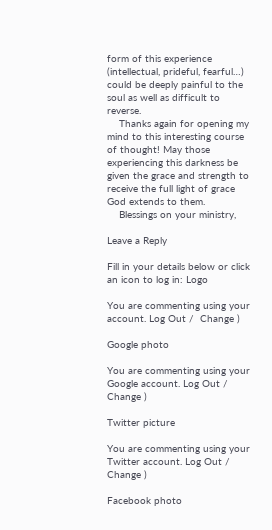form of this experience (intellectual, prideful, fearful…) could be deeply painful to the soul as well as difficult to reverse.
    Thanks again for opening my mind to this interesting course of thought! May those experiencing this darkness be given the grace and strength to receive the full light of grace God extends to them.
    Blessings on your ministry,

Leave a Reply

Fill in your details below or click an icon to log in: Logo

You are commenting using your account. Log Out /  Change )

Google photo

You are commenting using your Google account. Log Out /  Change )

Twitter picture

You are commenting using your Twitter account. Log Out /  Change )

Facebook photo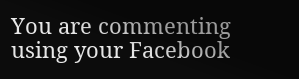You are commenting using your Facebook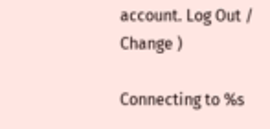account. Log Out /  Change )

Connecting to %s